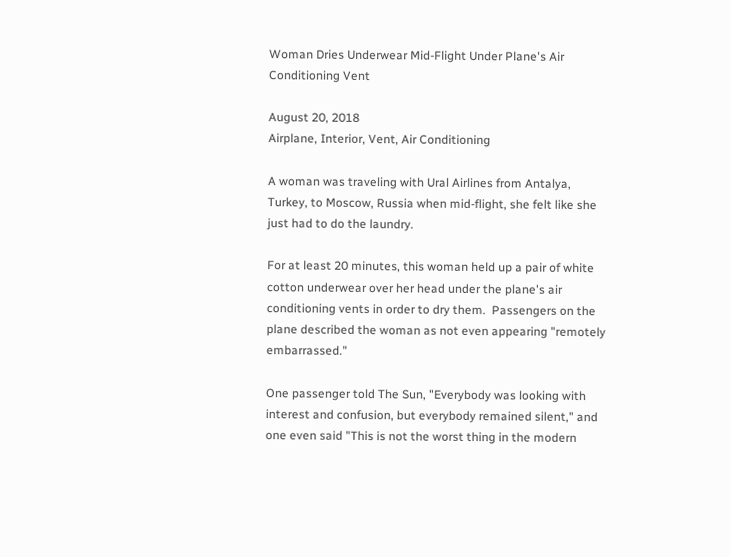Woman Dries Underwear Mid-Flight Under Plane's Air Conditioning Vent

August 20, 2018
Airplane, Interior, Vent, Air Conditioning

A woman was traveling with Ural Airlines from Antalya, Turkey, to Moscow, Russia when mid-flight, she felt like she just had to do the laundry.

For at least 20 minutes, this woman held up a pair of white cotton underwear over her head under the plane's air conditioning vents in order to dry them.  Passengers on the plane described the woman as not even appearing "remotely embarrassed."

One passenger told The Sun, "Everybody was looking with interest and confusion, but everybody remained silent," and one even said "This is not the worst thing in the modern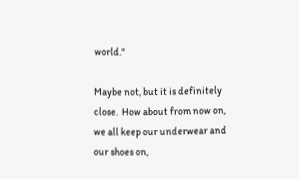world."

Maybe not, but it is definitely close.  How about from now on, we all keep our underwear and our shoes on,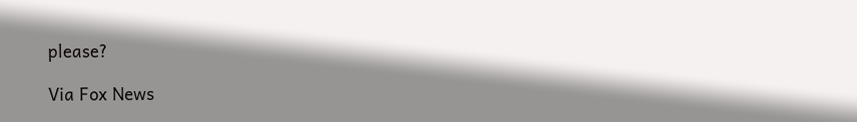please?

Via Fox News